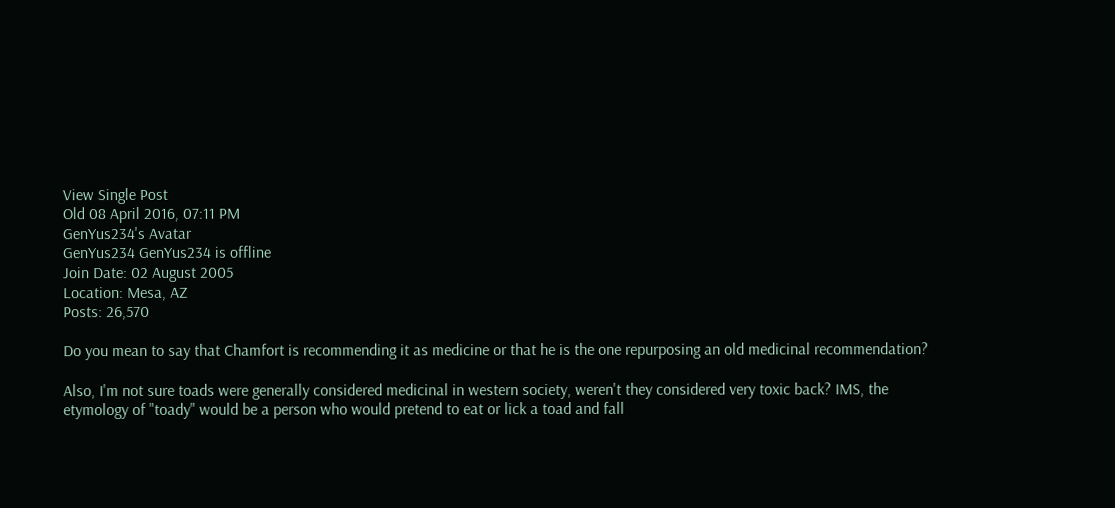View Single Post
Old 08 April 2016, 07:11 PM
GenYus234's Avatar
GenYus234 GenYus234 is offline
Join Date: 02 August 2005
Location: Mesa, AZ
Posts: 26,570

Do you mean to say that Chamfort is recommending it as medicine or that he is the one repurposing an old medicinal recommendation?

Also, I'm not sure toads were generally considered medicinal in western society, weren't they considered very toxic back? IMS, the etymology of "toady" would be a person who would pretend to eat or lick a toad and fall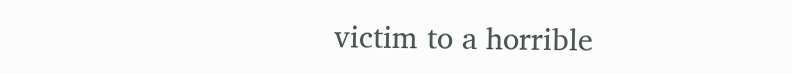victim to a horrible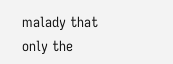malady that only the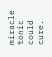miracle tonic could cure.